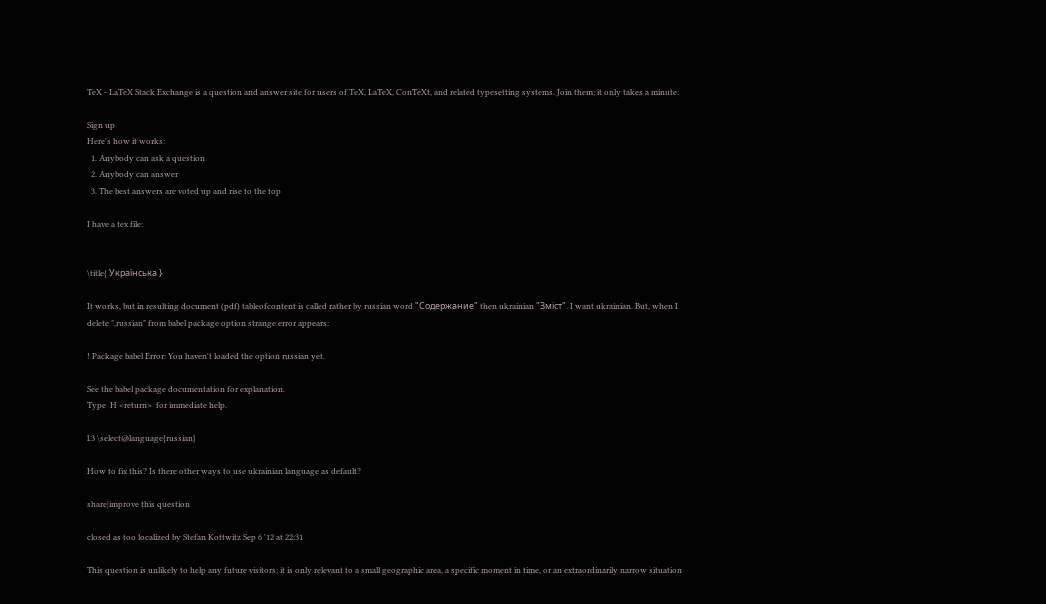TeX - LaTeX Stack Exchange is a question and answer site for users of TeX, LaTeX, ConTeXt, and related typesetting systems. Join them; it only takes a minute:

Sign up
Here's how it works:
  1. Anybody can ask a question
  2. Anybody can answer
  3. The best answers are voted up and rise to the top

I have a tex file:


\title{ Українська }

It works, but in resulting document (pdf) tableofcontent is called rather by russian word "Содержание" then ukrainian "Зміст". I want ukrainian. But, when I delete ",russian" from babel package option strange error appears:

! Package babel Error: You haven't loaded the option russian yet.

See the babel package documentation for explanation.
Type  H <return>  for immediate help.

l.3 \select@language{russian}

How to fix this? Is there other ways to use ukrainian language as default?

share|improve this question

closed as too localized by Stefan Kottwitz Sep 6 '12 at 22:31

This question is unlikely to help any future visitors; it is only relevant to a small geographic area, a specific moment in time, or an extraordinarily narrow situation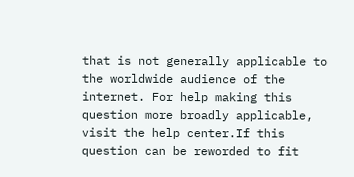that is not generally applicable to the worldwide audience of the internet. For help making this question more broadly applicable, visit the help center.If this question can be reworded to fit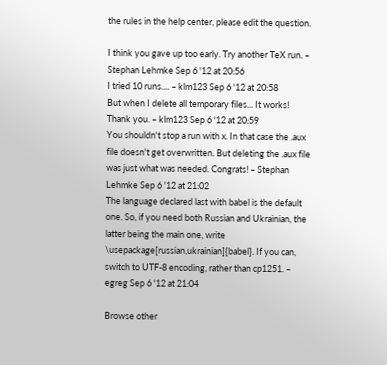the rules in the help center, please edit the question.

I think you gave up too early. Try another TeX run. – Stephan Lehmke Sep 6 '12 at 20:56
I tried 10 runs.... – klm123 Sep 6 '12 at 20:58
But when I delete all temporary files... It works! Thank you. – klm123 Sep 6 '12 at 20:59
You shouldn't stop a run with x. In that case the .aux file doesn't get overwritten. But deleting the .aux file was just what was needed. Congrats! – Stephan Lehmke Sep 6 '12 at 21:02
The language declared last with babel is the default one. So, if you need both Russian and Ukrainian, the latter being the main one, write \usepackage[russian,ukrainian]{babel}. If you can, switch to UTF-8 encoding, rather than cp1251. – egreg Sep 6 '12 at 21:04

Browse other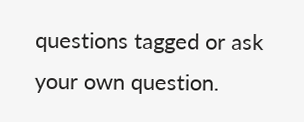questions tagged or ask your own question.